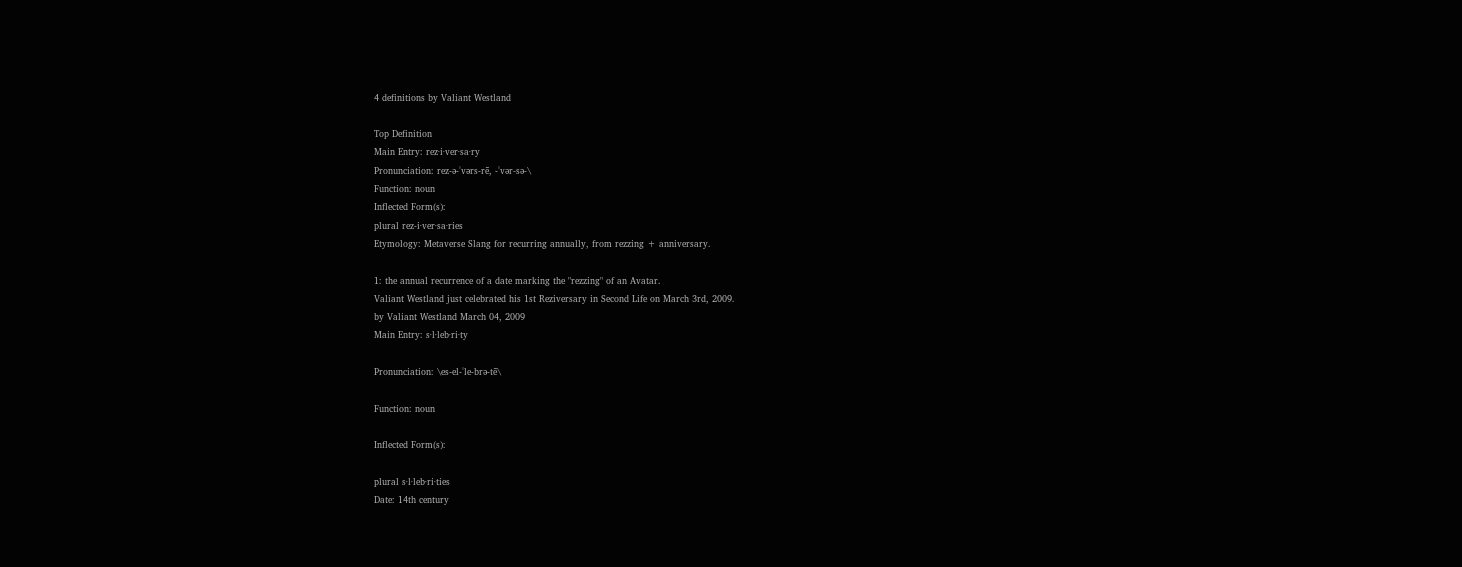4 definitions by Valiant Westland

Top Definition
Main Entry: rez·i·ver·sa·ry
Pronunciation: rez-ə-ˈvərs-rē, -ˈvər-sə-\
Function: noun
Inflected Form(s):
plural rez-i·ver·sa·ries
Etymology: Metaverse Slang for recurring annually, from rezzing + anniversary.

1: the annual recurrence of a date marking the "rezzing" of an Avatar.
Valiant Westland just celebrated his 1st Reziversary in Second Life on March 3rd, 2009.
by Valiant Westland March 04, 2009
Main Entry: s·l·leb·ri·ty

Pronunciation: \es-el-ˈle-brə-tē\

Function: noun

Inflected Form(s):

plural s·l·leb·ri·ties
Date: 14th century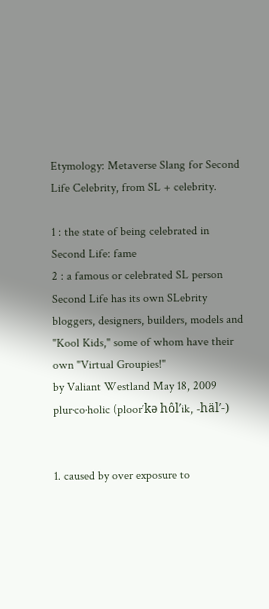Etymology: Metaverse Slang for Second Life Celebrity, from SL + celebrity.

1 : the state of being celebrated in Second Life: fame
2 : a famous or celebrated SL person
Second Life has its own SLebrity bloggers, designers, builders, models and "Kool Kids," some of whom have their own "Virtual Groupies!"
by Valiant Westland May 18, 2009
plur·co·holic (ploor′kə hôl′ik, -häl′-)


1. caused by over exposure to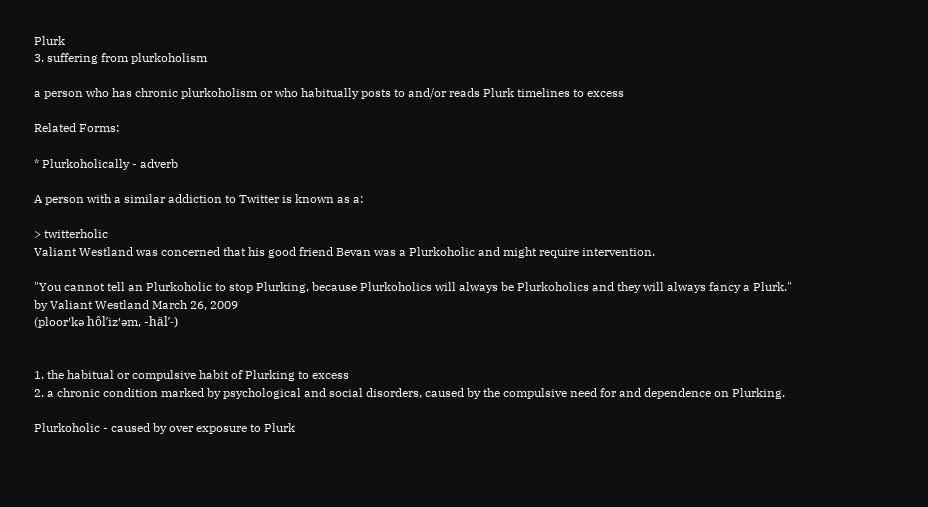Plurk
3. suffering from plurkoholism

a person who has chronic plurkoholism or who habitually posts to and/or reads Plurk timelines to excess

Related Forms:

* Plurkoholically - adverb

A person with a similar addiction to Twitter is known as a:

> twitterholic
Valiant Westland was concerned that his good friend Bevan was a Plurkoholic and might require intervention.

"You cannot tell an Plurkoholic to stop Plurking, because Plurkoholics will always be Plurkoholics and they will always fancy a Plurk."
by Valiant Westland March 26, 2009
(ploor′kə hôl′iz′əm, -häl′-)


1. the habitual or compulsive habit of Plurking to excess
2. a chronic condition marked by psychological and social disorders, caused by the compulsive need for and dependence on Plurking.

Plurkoholic - caused by over exposure to Plurk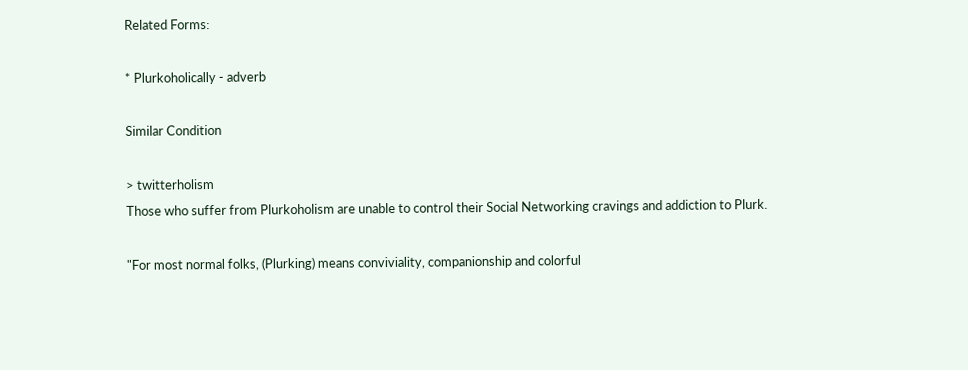Related Forms:

* Plurkoholically - adverb

Similar Condition

> twitterholism
Those who suffer from Plurkoholism are unable to control their Social Networking cravings and addiction to Plurk.

"For most normal folks, (Plurking) means conviviality, companionship and colorful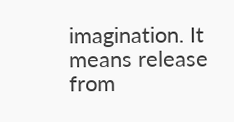imagination. It means release from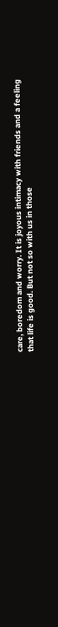care, boredom and worry. It is joyous intimacy with friends and a feeling that life is good. But not so with us in those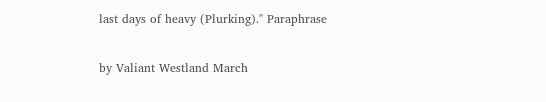last days of heavy (Plurking)." Paraphrase

by Valiant Westland March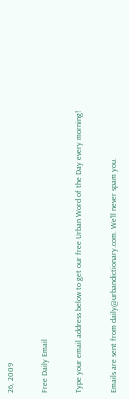26, 2009

Free Daily Email

Type your email address below to get our free Urban Word of the Day every morning!

Emails are sent from daily@urbandictionary.com. We'll never spam you.